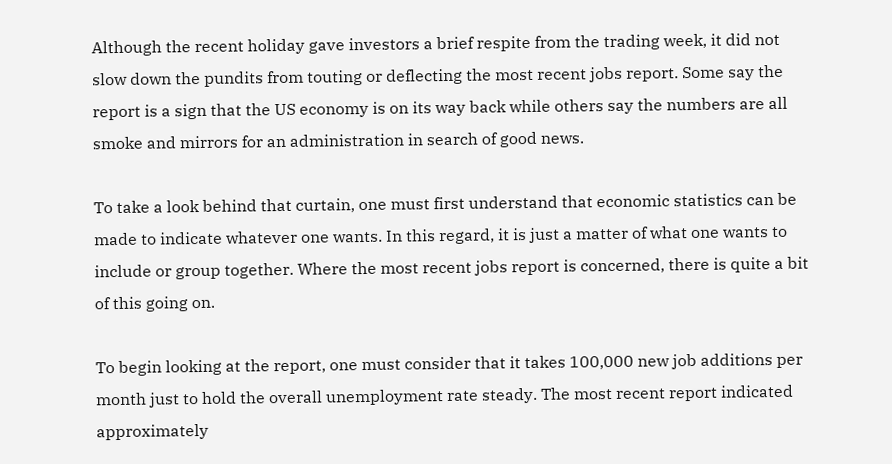Although the recent holiday gave investors a brief respite from the trading week, it did not slow down the pundits from touting or deflecting the most recent jobs report. Some say the report is a sign that the US economy is on its way back while others say the numbers are all smoke and mirrors for an administration in search of good news.

To take a look behind that curtain, one must first understand that economic statistics can be made to indicate whatever one wants. In this regard, it is just a matter of what one wants to include or group together. Where the most recent jobs report is concerned, there is quite a bit of this going on.

To begin looking at the report, one must consider that it takes 100,000 new job additions per month just to hold the overall unemployment rate steady. The most recent report indicated approximately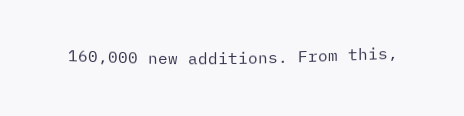160,000 new additions. From this,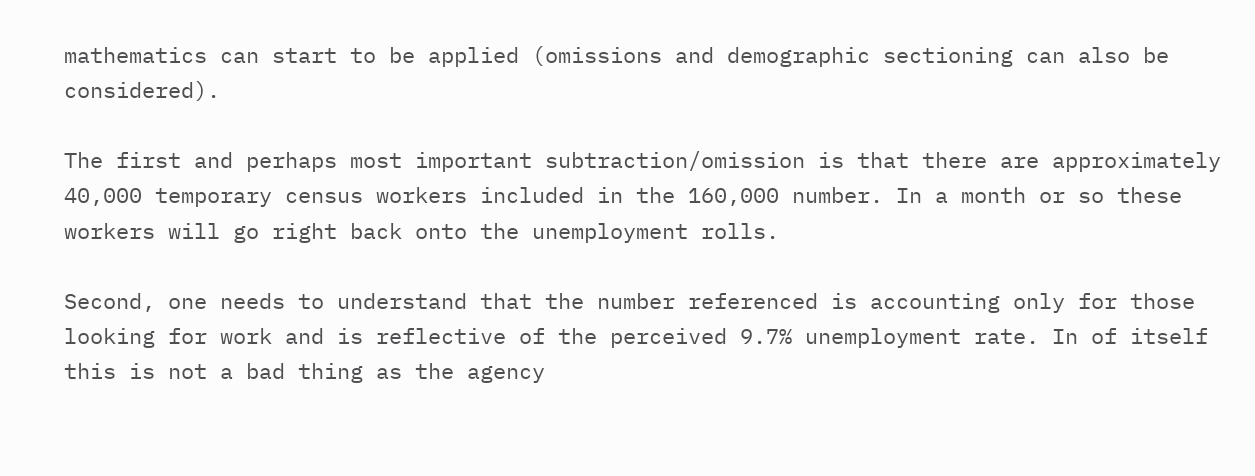mathematics can start to be applied (omissions and demographic sectioning can also be considered).

The first and perhaps most important subtraction/omission is that there are approximately 40,000 temporary census workers included in the 160,000 number. In a month or so these workers will go right back onto the unemployment rolls.

Second, one needs to understand that the number referenced is accounting only for those looking for work and is reflective of the perceived 9.7% unemployment rate. In of itself this is not a bad thing as the agency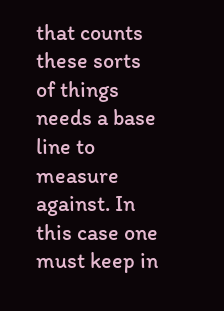that counts these sorts of things needs a base line to measure against. In this case one must keep in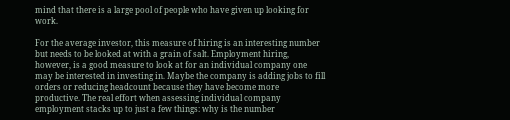mind that there is a large pool of people who have given up looking for work.

For the average investor, this measure of hiring is an interesting number but needs to be looked at with a grain of salt. Employment hiring, however, is a good measure to look at for an individual company one may be interested in investing in. Maybe the company is adding jobs to fill orders or reducing headcount because they have become more productive. The real effort when assessing individual company employment stacks up to just a few things: why is the number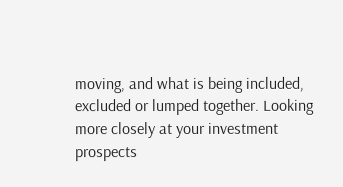moving, and what is being included, excluded or lumped together. Looking more closely at your investment prospects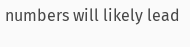numbers will likely lead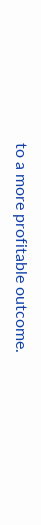to a more profitable outcome.